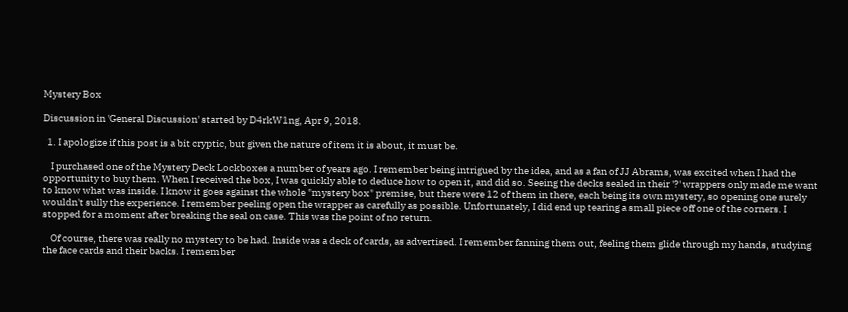Mystery Box

Discussion in 'General Discussion' started by D4rkW1ng, Apr 9, 2018.

  1. I apologize if this post is a bit cryptic, but given the nature of item it is about, it must be.

    I purchased one of the Mystery Deck Lockboxes a number of years ago. I remember being intrigued by the idea, and as a fan of JJ Abrams, was excited when I had the opportunity to buy them. When I received the box, I was quickly able to deduce how to open it, and did so. Seeing the decks sealed in their '?' wrappers only made me want to know what was inside. I know it goes against the whole "mystery box" premise, but there were 12 of them in there, each being its own mystery, so opening one surely wouldn't sully the experience. I remember peeling open the wrapper as carefully as possible. Unfortunately, I did end up tearing a small piece off one of the corners. I stopped for a moment after breaking the seal on case. This was the point of no return.

    Of course, there was really no mystery to be had. Inside was a deck of cards, as advertised. I remember fanning them out, feeling them glide through my hands, studying the face cards and their backs. I remember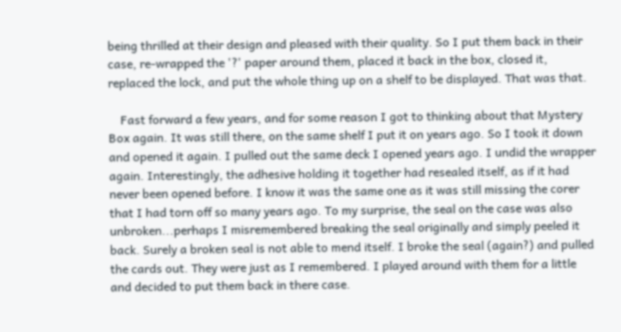being thrilled at their design and pleased with their quality. So I put them back in their case, re-wrapped the '?' paper around them, placed it back in the box, closed it, replaced the lock, and put the whole thing up on a shelf to be displayed. That was that.

    Fast forward a few years, and for some reason I got to thinking about that Mystery Box again. It was still there, on the same shelf I put it on years ago. So I took it down and opened it again. I pulled out the same deck I opened years ago. I undid the wrapper again. Interestingly, the adhesive holding it together had resealed itself, as if it had never been opened before. I know it was the same one as it was still missing the corer that I had torn off so many years ago. To my surprise, the seal on the case was also unbroken...perhaps I misremembered breaking the seal originally and simply peeled it back. Surely a broken seal is not able to mend itself. I broke the seal (again?) and pulled the cards out. They were just as I remembered. I played around with them for a little and decided to put them back in there case.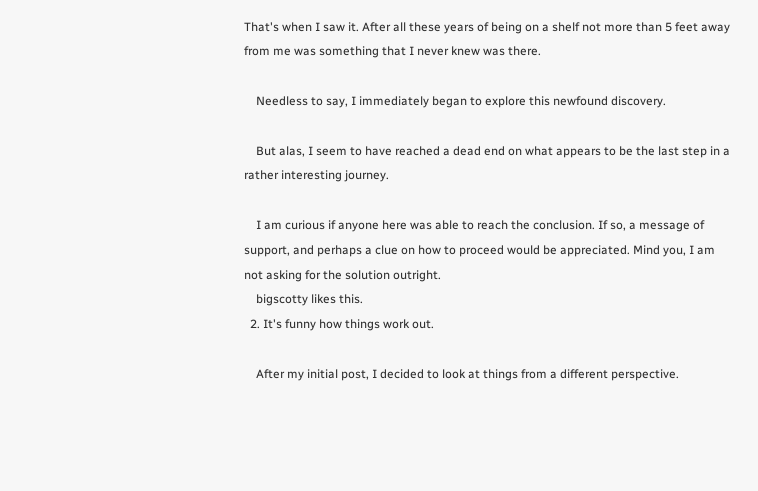That's when I saw it. After all these years of being on a shelf not more than 5 feet away from me was something that I never knew was there.

    Needless to say, I immediately began to explore this newfound discovery.

    But alas, I seem to have reached a dead end on what appears to be the last step in a rather interesting journey.

    I am curious if anyone here was able to reach the conclusion. If so, a message of support, and perhaps a clue on how to proceed would be appreciated. Mind you, I am not asking for the solution outright.
    bigscotty likes this.
  2. It's funny how things work out.

    After my initial post, I decided to look at things from a different perspective.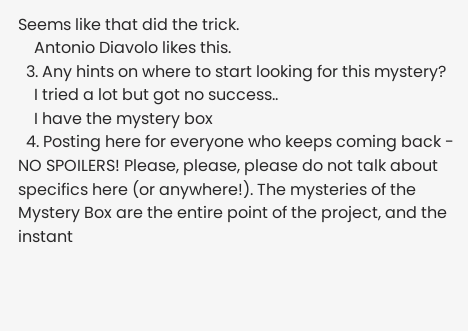Seems like that did the trick.
    Antonio Diavolo likes this.
  3. Any hints on where to start looking for this mystery?
    I tried a lot but got no success..
    I have the mystery box
  4. Posting here for everyone who keeps coming back - NO SPOILERS! Please, please, please do not talk about specifics here (or anywhere!). The mysteries of the Mystery Box are the entire point of the project, and the instant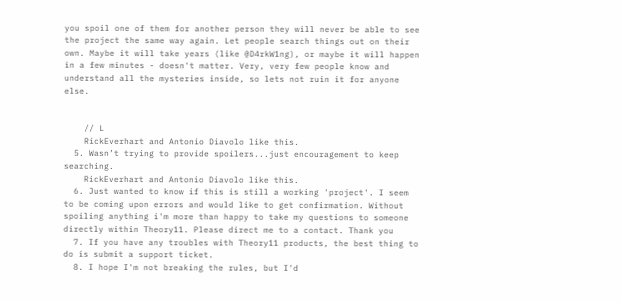you spoil one of them for another person they will never be able to see the project the same way again. Let people search things out on their own. Maybe it will take years (like @D4rkW1ng), or maybe it will happen in a few minutes - doesn't matter. Very, very few people know and understand all the mysteries inside, so lets not ruin it for anyone else.


    // L
    RickEverhart and Antonio Diavolo like this.
  5. Wasn’t trying to provide spoilers...just encouragement to keep searching.
    RickEverhart and Antonio Diavolo like this.
  6. Just wanted to know if this is still a working 'project'. I seem to be coming upon errors and would like to get confirmation. Without spoiling anything i'm more than happy to take my questions to someone directly within Theory11. Please direct me to a contact. Thank you
  7. If you have any troubles with Theory11 products, the best thing to do is submit a support ticket.
  8. I hope I'm not breaking the rules, but I'd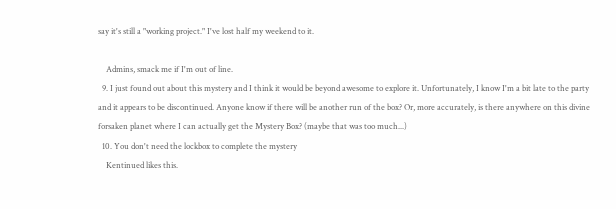say it's still a "working project." I've lost half my weekend to it.

    Admins, smack me if I'm out of line.
  9. I just found out about this mystery and I think it would be beyond awesome to explore it. Unfortunately, I know I'm a bit late to the party and it appears to be discontinued. Anyone know if there will be another run of the box? Or, more accurately, is there anywhere on this divine forsaken planet where I can actually get the Mystery Box? (maybe that was too much...)
  10. You don't need the lockbox to complete the mystery
    Kentinued likes this.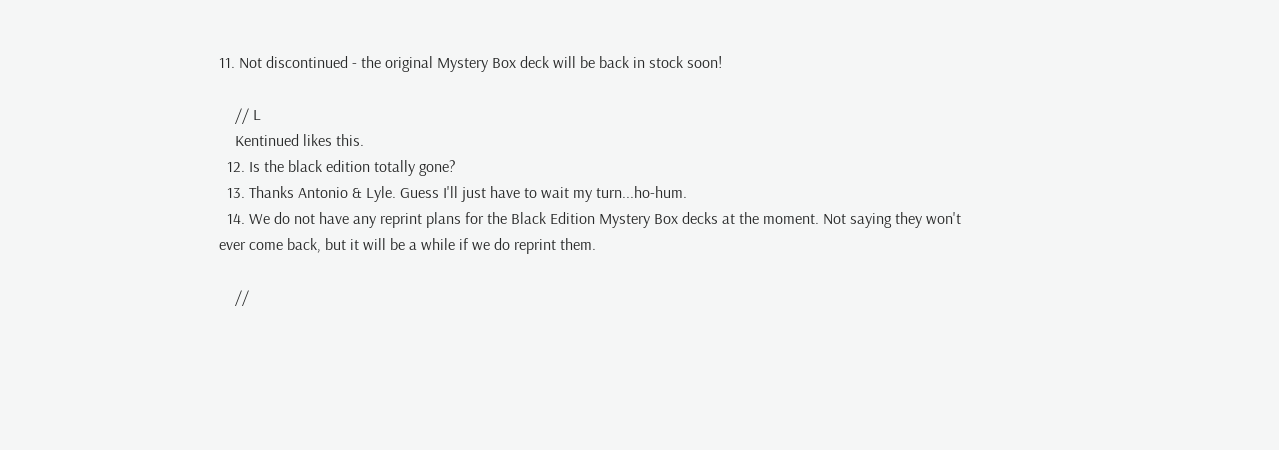11. Not discontinued - the original Mystery Box deck will be back in stock soon!

    // L
    Kentinued likes this.
  12. Is the black edition totally gone?
  13. Thanks Antonio & Lyle. Guess I'll just have to wait my turn...ho-hum.
  14. We do not have any reprint plans for the Black Edition Mystery Box decks at the moment. Not saying they won't ever come back, but it will be a while if we do reprint them.

    //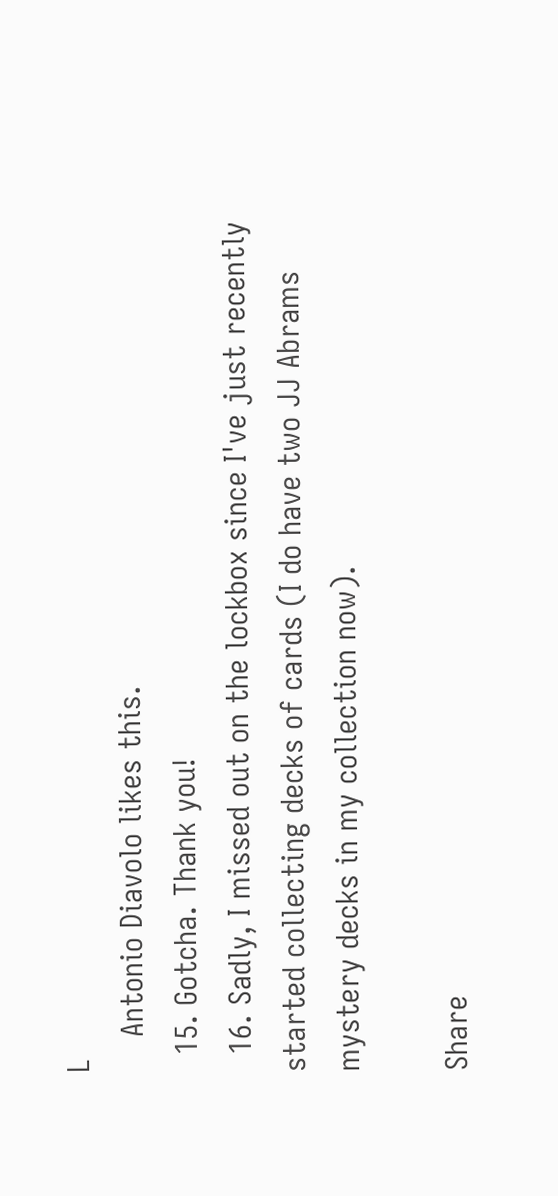L
    Antonio Diavolo likes this.
  15. Gotcha. Thank you!
  16. Sadly, I missed out on the lockbox since I've just recently started collecting decks of cards (I do have two JJ Abrams mystery decks in my collection now).

Share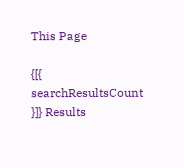This Page

{[{ searchResultsCount }]} Results